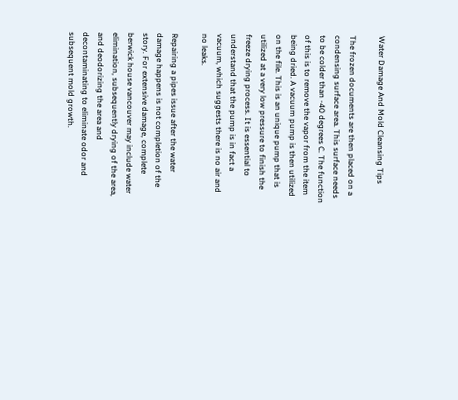Water Damage And Mold Cleansing Tips

The frozen documents are then placed on a condensing surface area. This surface needs to be colder than -40 degrees C. The function of this is to remove the vapor from the item being dried. A vacuum pump is then utilized on the file. This is an unique pump that is utilized at a very low pressure to finish the freeze drying process. It is essential to understand that the pump is in fact a vacuum, which suggests there is no air and no leaks.

Repairing a pipes issue after the water damage happens is not completion of the story. For extensive damage, complete berwick house vancouver may include water elimination, subsequently drying of the area, and deodorizing the area and decontaminating to eliminate odor and subsequent mold growth.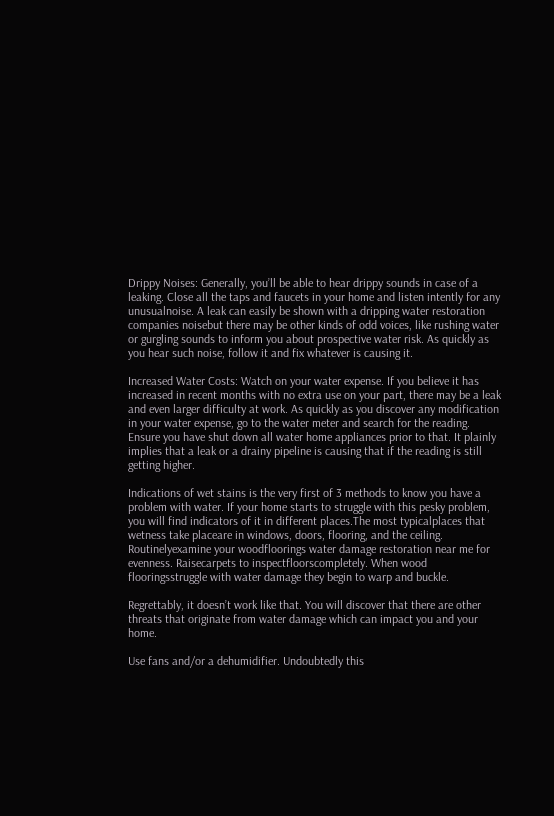Drippy Noises: Generally, you’ll be able to hear drippy sounds in case of a leaking. Close all the taps and faucets in your home and listen intently for any unusualnoise. A leak can easily be shown with a dripping water restoration companies noisebut there may be other kinds of odd voices, like rushing water or gurgling sounds to inform you about prospective water risk. As quickly as you hear such noise, follow it and fix whatever is causing it.

Increased Water Costs: Watch on your water expense. If you believe it has increased in recent months with no extra use on your part, there may be a leak and even larger difficulty at work. As quickly as you discover any modification in your water expense, go to the water meter and search for the reading. Ensure you have shut down all water home appliances prior to that. It plainly implies that a leak or a drainy pipeline is causing that if the reading is still getting higher.

Indications of wet stains is the very first of 3 methods to know you have a problem with water. If your home starts to struggle with this pesky problem, you will find indicators of it in different places.The most typicalplaces that wetness take placeare in windows, doors, flooring, and the ceiling. Routinelyexamine your woodfloorings water damage restoration near me for evenness. Raisecarpets to inspectfloorscompletely. When wood flooringsstruggle with water damage they begin to warp and buckle.

Regrettably, it doesn’t work like that. You will discover that there are other threats that originate from water damage which can impact you and your home.

Use fans and/or a dehumidifier. Undoubtedly this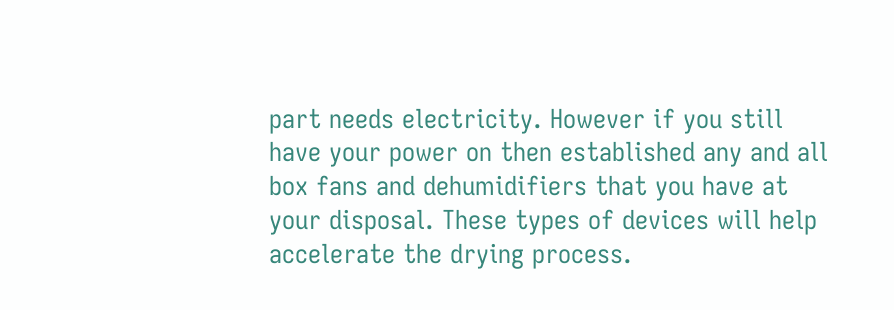part needs electricity. However if you still have your power on then established any and all box fans and dehumidifiers that you have at your disposal. These types of devices will help accelerate the drying process.